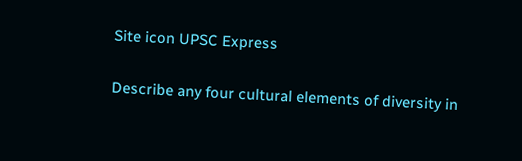Site icon UPSC Express

Describe any four cultural elements of diversity in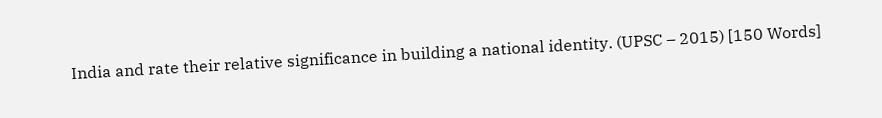India and rate their relative significance in building a national identity. (UPSC – 2015) [150 Words]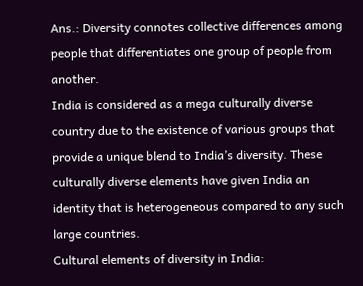Ans.: Diversity connotes collective differences among people that differentiates one group of people from another.
India is considered as a mega culturally diverse country due to the existence of various groups that provide a unique blend to India’s diversity. These culturally diverse elements have given India an identity that is heterogeneous compared to any such large countries.
Cultural elements of diversity in India: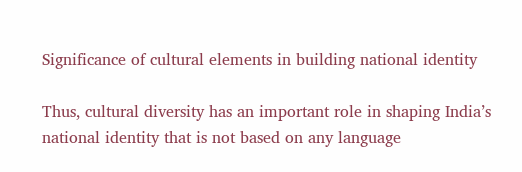Significance of cultural elements in building national identity

Thus, cultural diversity has an important role in shaping India’s national identity that is not based on any language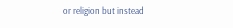or religion but instead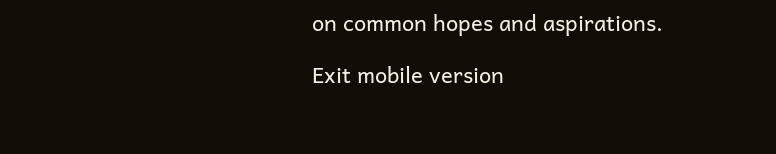on common hopes and aspirations.

Exit mobile version